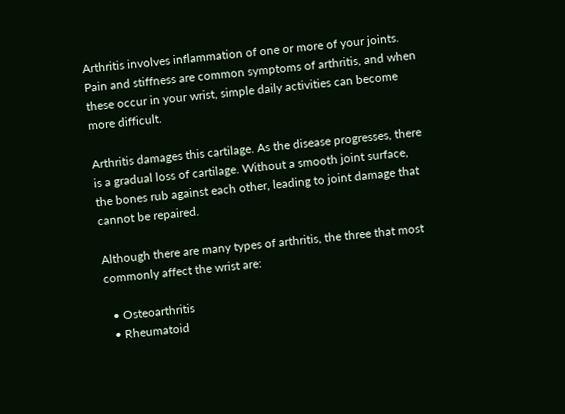Arthritis involves inflammation of one or more of your joints. Pain and stiffness are common symptoms of arthritis, and when these occur in your wrist, simple daily activities can become more difficult.

Arthritis damages this cartilage. As the disease progresses, there is a gradual loss of cartilage. Without a smooth joint surface, the bones rub against each other, leading to joint damage that cannot be repaired.

Although there are many types of arthritis, the three that most commonly affect the wrist are:

  • Osteoarthritis
  • Rheumatoid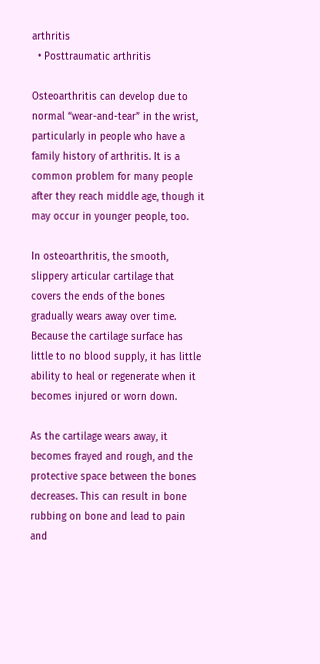arthritis
  • Posttraumatic arthritis

Osteoarthritis can develop due to normal “wear-and-tear” in the wrist, particularly in people who have a family history of arthritis. It is a common problem for many people after they reach middle age, though it may occur in younger people, too.

In osteoarthritis, the smooth, slippery articular cartilage that covers the ends of the bones gradually wears away over time. Because the cartilage surface has little to no blood supply, it has little ability to heal or regenerate when it becomes injured or worn down.

As the cartilage wears away, it becomes frayed and rough, and the protective space between the bones decreases. This can result in bone rubbing on bone and lead to pain and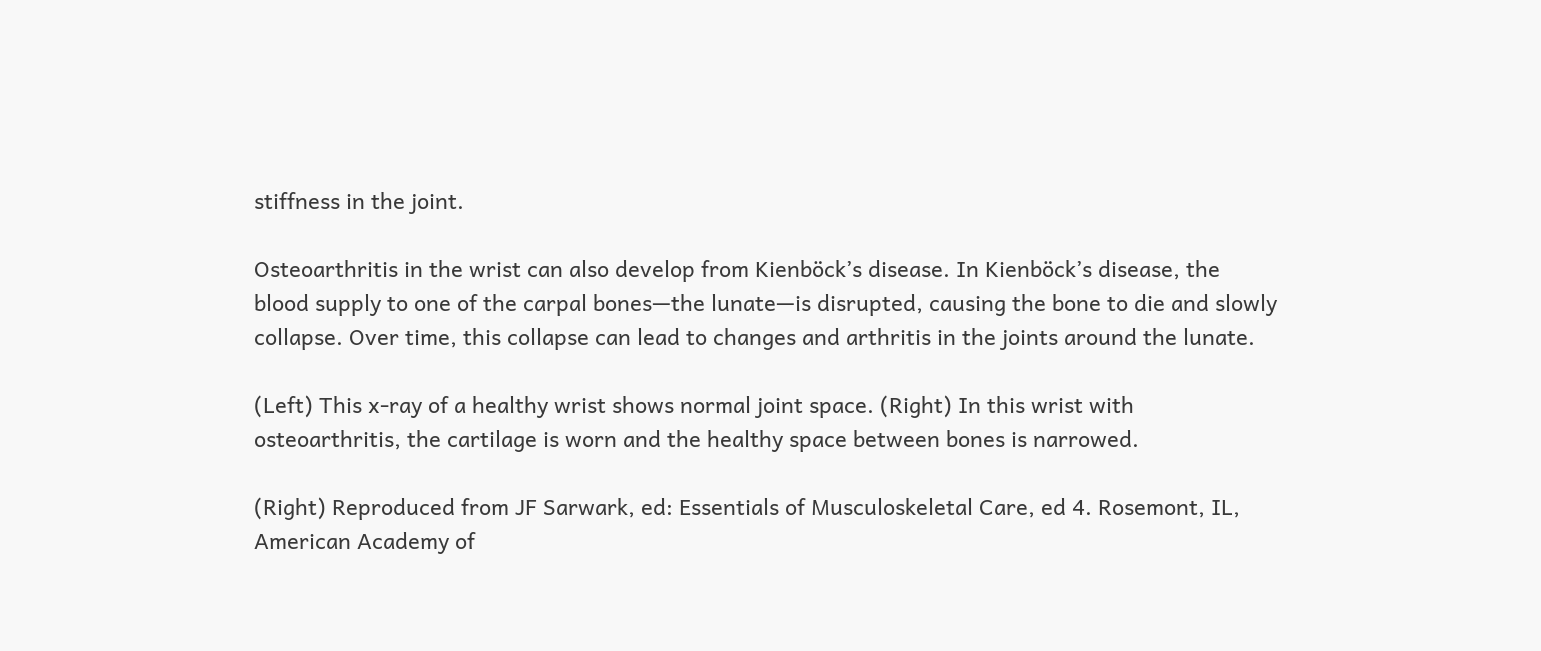stiffness in the joint.

Osteoarthritis in the wrist can also develop from Kienböck’s disease. In Kienböck’s disease, the blood supply to one of the carpal bones—the lunate—is disrupted, causing the bone to die and slowly collapse. Over time, this collapse can lead to changes and arthritis in the joints around the lunate.

(Left) This x-ray of a healthy wrist shows normal joint space. (Right) In this wrist with osteoarthritis, the cartilage is worn and the healthy space between bones is narrowed.

(Right) Reproduced from JF Sarwark, ed: Essentials of Musculoskeletal Care, ed 4. Rosemont, IL, American Academy of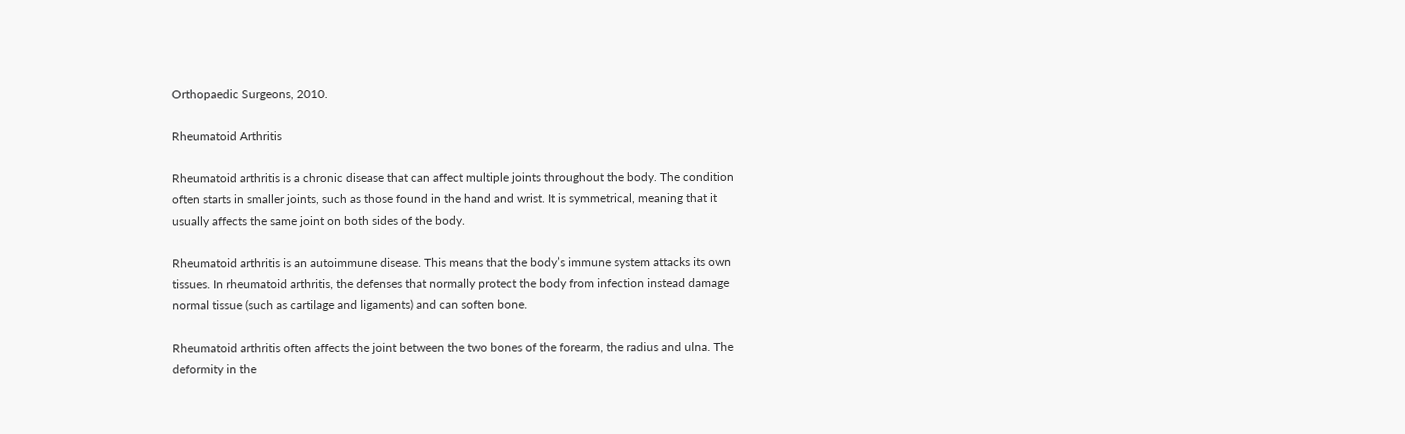Orthopaedic Surgeons, 2010.

Rheumatoid Arthritis

Rheumatoid arthritis is a chronic disease that can affect multiple joints throughout the body. The condition often starts in smaller joints, such as those found in the hand and wrist. It is symmetrical, meaning that it usually affects the same joint on both sides of the body.

Rheumatoid arthritis is an autoimmune disease. This means that the body’s immune system attacks its own tissues. In rheumatoid arthritis, the defenses that normally protect the body from infection instead damage normal tissue (such as cartilage and ligaments) and can soften bone.

Rheumatoid arthritis often affects the joint between the two bones of the forearm, the radius and ulna. The deformity in the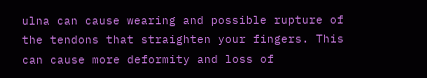ulna can cause wearing and possible rupture of the tendons that straighten your fingers. This can cause more deformity and loss of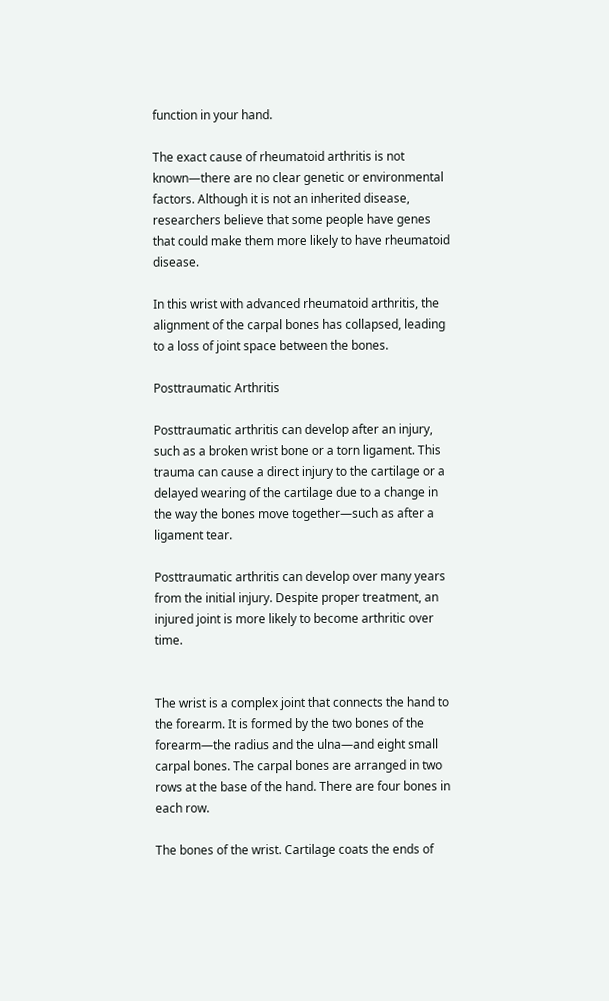function in your hand.

The exact cause of rheumatoid arthritis is not known—there are no clear genetic or environmental factors. Although it is not an inherited disease, researchers believe that some people have genes that could make them more likely to have rheumatoid disease.

In this wrist with advanced rheumatoid arthritis, the alignment of the carpal bones has collapsed, leading to a loss of joint space between the bones.

Posttraumatic Arthritis

Posttraumatic arthritis can develop after an injury, such as a broken wrist bone or a torn ligament. This trauma can cause a direct injury to the cartilage or a delayed wearing of the cartilage due to a change in the way the bones move together—such as after a ligament tear.

Posttraumatic arthritis can develop over many years from the initial injury. Despite proper treatment, an injured joint is more likely to become arthritic over time.


The wrist is a complex joint that connects the hand to the forearm. It is formed by the two bones of the forearm—the radius and the ulna—and eight small carpal bones. The carpal bones are arranged in two rows at the base of the hand. There are four bones in each row.

The bones of the wrist. Cartilage coats the ends of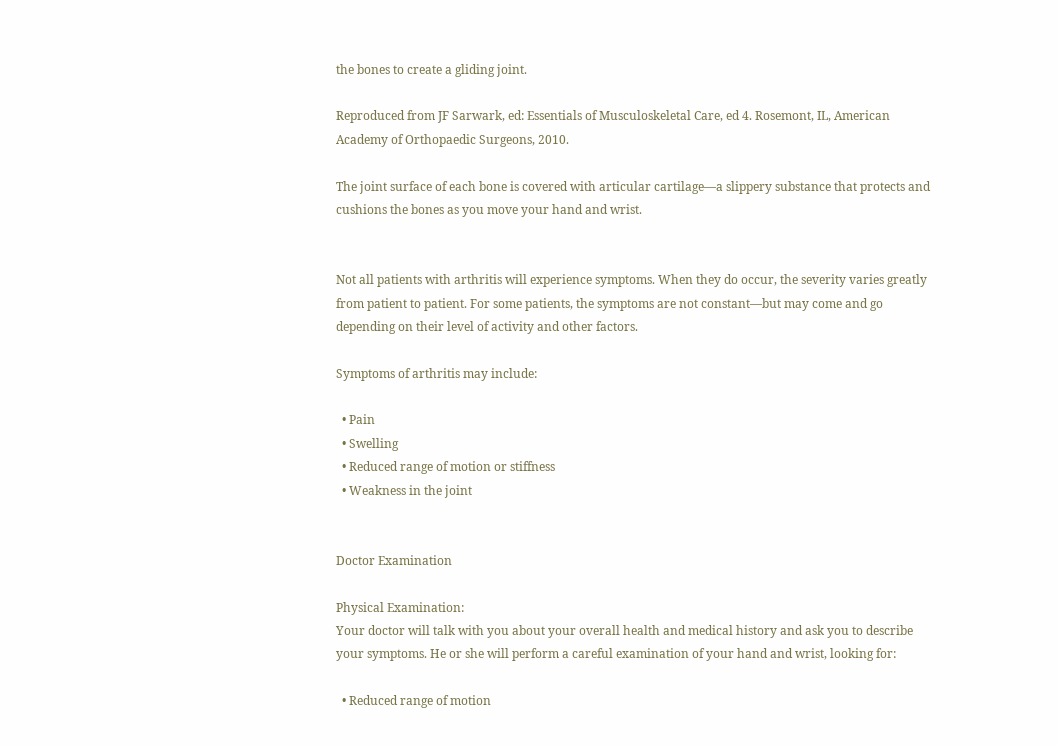the bones to create a gliding joint.

Reproduced from JF Sarwark, ed: Essentials of Musculoskeletal Care, ed 4. Rosemont, IL, American Academy of Orthopaedic Surgeons, 2010.

The joint surface of each bone is covered with articular cartilage—a slippery substance that protects and cushions the bones as you move your hand and wrist.


Not all patients with arthritis will experience symptoms. When they do occur, the severity varies greatly from patient to patient. For some patients, the symptoms are not constant—but may come and go depending on their level of activity and other factors.

Symptoms of arthritis may include:

  • Pain
  • Swelling
  • Reduced range of motion or stiffness
  • Weakness in the joint


Doctor Examination

Physical Examination:
Your doctor will talk with you about your overall health and medical history and ask you to describe your symptoms. He or she will perform a careful examination of your hand and wrist, looking for:

  • Reduced range of motion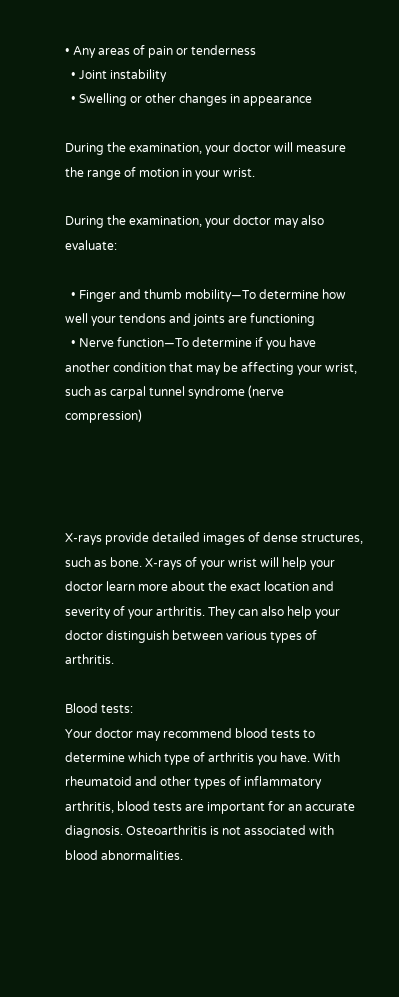• Any areas of pain or tenderness
  • Joint instability
  • Swelling or other changes in appearance

During the examination, your doctor will measure the range of motion in your wrist.

During the examination, your doctor may also evaluate:

  • Finger and thumb mobility—To determine how well your tendons and joints are functioning
  • Nerve function—To determine if you have another condition that may be affecting your wrist, such as carpal tunnel syndrome (nerve compression)




X-rays provide detailed images of dense structures, such as bone. X-rays of your wrist will help your doctor learn more about the exact location and severity of your arthritis. They can also help your doctor distinguish between various types of arthritis.

Blood tests:
Your doctor may recommend blood tests to determine which type of arthritis you have. With rheumatoid and other types of inflammatory arthritis, blood tests are important for an accurate diagnosis. Osteoarthritis is not associated with blood abnormalities.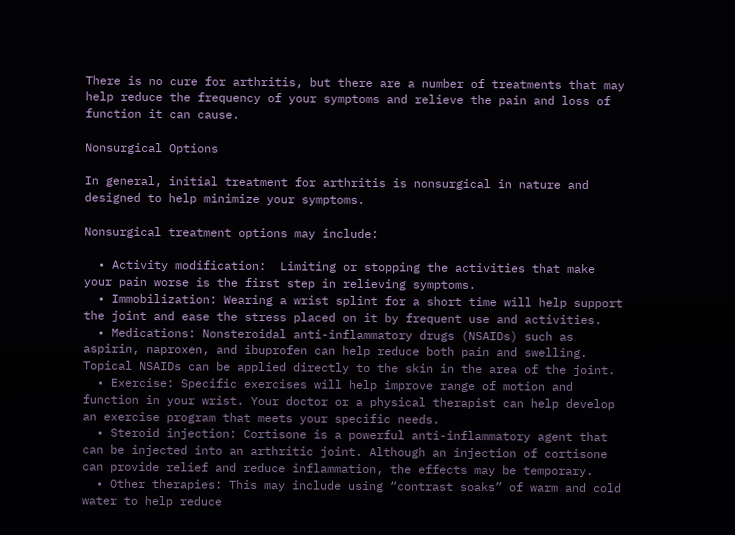There is no cure for arthritis, but there are a number of treatments that may help reduce the frequency of your symptoms and relieve the pain and loss of function it can cause.

Nonsurgical Options

In general, initial treatment for arthritis is nonsurgical in nature and designed to help minimize your symptoms.

Nonsurgical treatment options may include:

  • Activity modification:  Limiting or stopping the activities that make your pain worse is the first step in relieving symptoms.
  • Immobilization: Wearing a wrist splint for a short time will help support the joint and ease the stress placed on it by frequent use and activities.
  • Medications: Nonsteroidal anti-inflammatory drugs (NSAIDs) such as aspirin, naproxen, and ibuprofen can help reduce both pain and swelling. Topical NSAIDs can be applied directly to the skin in the area of the joint.
  • Exercise: Specific exercises will help improve range of motion and function in your wrist. Your doctor or a physical therapist can help develop an exercise program that meets your specific needs.
  • Steroid injection: Cortisone is a powerful anti-inflammatory agent that can be injected into an arthritic joint. Although an injection of cortisone can provide relief and reduce inflammation, the effects may be temporary.
  • Other therapies: This may include using “contrast soaks” of warm and cold water to help reduce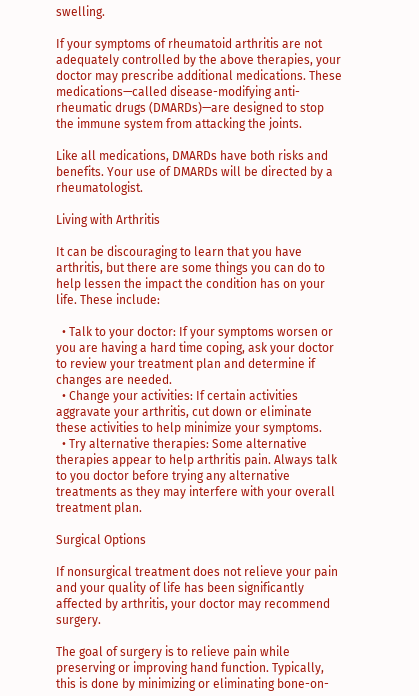swelling.

If your symptoms of rheumatoid arthritis are not adequately controlled by the above therapies, your doctor may prescribe additional medications. These medications—called disease-modifying anti-rheumatic drugs (DMARDs)—are designed to stop the immune system from attacking the joints.

Like all medications, DMARDs have both risks and benefits. Your use of DMARDs will be directed by a rheumatologist.

Living with Arthritis

It can be discouraging to learn that you have arthritis, but there are some things you can do to help lessen the impact the condition has on your life. These include:

  • Talk to your doctor: If your symptoms worsen or you are having a hard time coping, ask your doctor to review your treatment plan and determine if changes are needed.
  • Change your activities: If certain activities aggravate your arthritis, cut down or eliminate these activities to help minimize your symptoms.
  • Try alternative therapies: Some alternative therapies appear to help arthritis pain. Always talk to you doctor before trying any alternative treatments as they may interfere with your overall treatment plan.

Surgical Options

If nonsurgical treatment does not relieve your pain and your quality of life has been significantly affected by arthritis, your doctor may recommend surgery.

The goal of surgery is to relieve pain while preserving or improving hand function. Typically, this is done by minimizing or eliminating bone-on-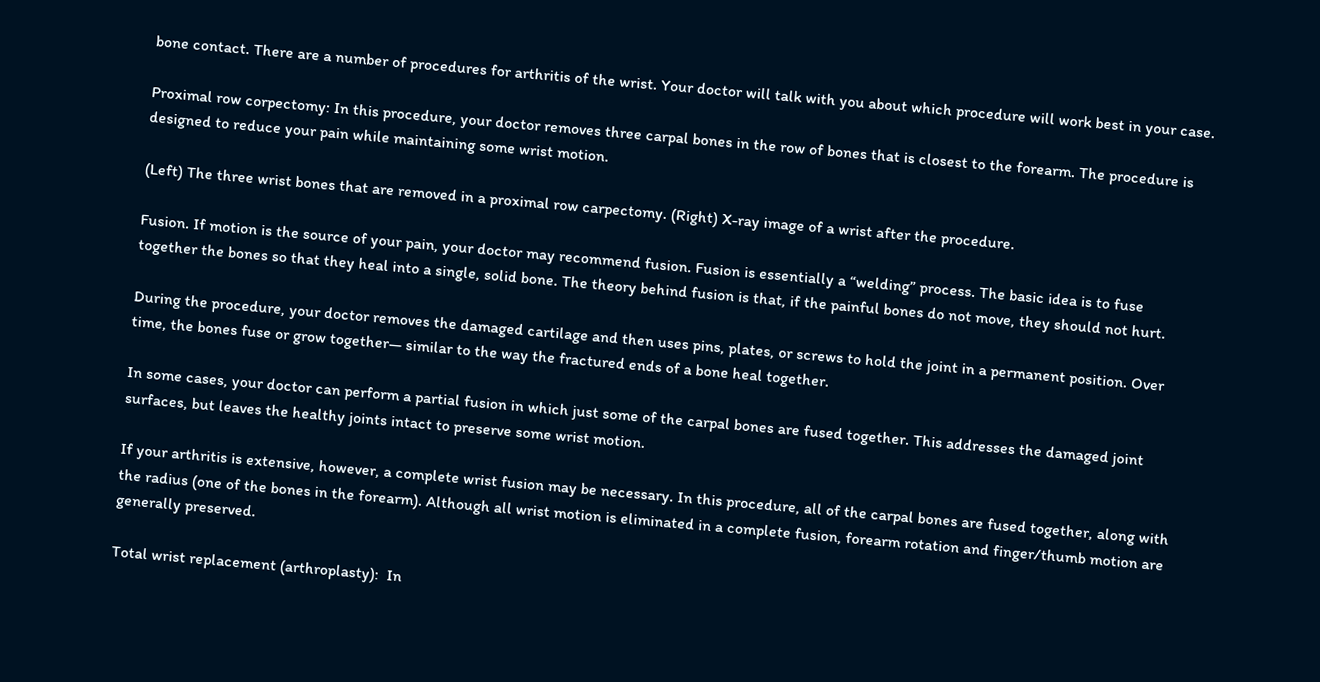bone contact. There are a number of procedures for arthritis of the wrist. Your doctor will talk with you about which procedure will work best in your case.

Proximal row corpectomy: In this procedure, your doctor removes three carpal bones in the row of bones that is closest to the forearm. The procedure is designed to reduce your pain while maintaining some wrist motion.

(Left) The three wrist bones that are removed in a proximal row carpectomy. (Right) X-ray image of a wrist after the procedure.

Fusion. If motion is the source of your pain, your doctor may recommend fusion. Fusion is essentially a “welding” process. The basic idea is to fuse together the bones so that they heal into a single, solid bone. The theory behind fusion is that, if the painful bones do not move, they should not hurt.

During the procedure, your doctor removes the damaged cartilage and then uses pins, plates, or screws to hold the joint in a permanent position. Over time, the bones fuse or grow together— similar to the way the fractured ends of a bone heal together.

In some cases, your doctor can perform a partial fusion in which just some of the carpal bones are fused together. This addresses the damaged joint surfaces, but leaves the healthy joints intact to preserve some wrist motion.

If your arthritis is extensive, however, a complete wrist fusion may be necessary. In this procedure, all of the carpal bones are fused together, along with the radius (one of the bones in the forearm). Although all wrist motion is eliminated in a complete fusion, forearm rotation and finger/thumb motion are generally preserved.

Total wrist replacement (arthroplasty):  In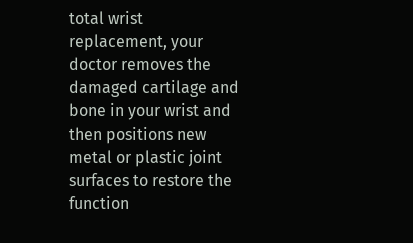total wrist replacement, your doctor removes the damaged cartilage and bone in your wrist and then positions new metal or plastic joint surfaces to restore the function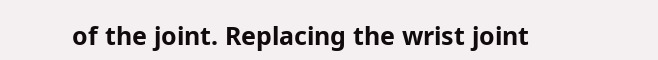of the joint. Replacing the wrist joint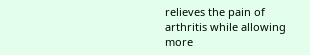relieves the pain of arthritis while allowing more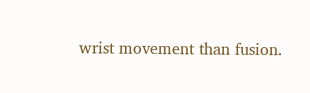wrist movement than fusion.